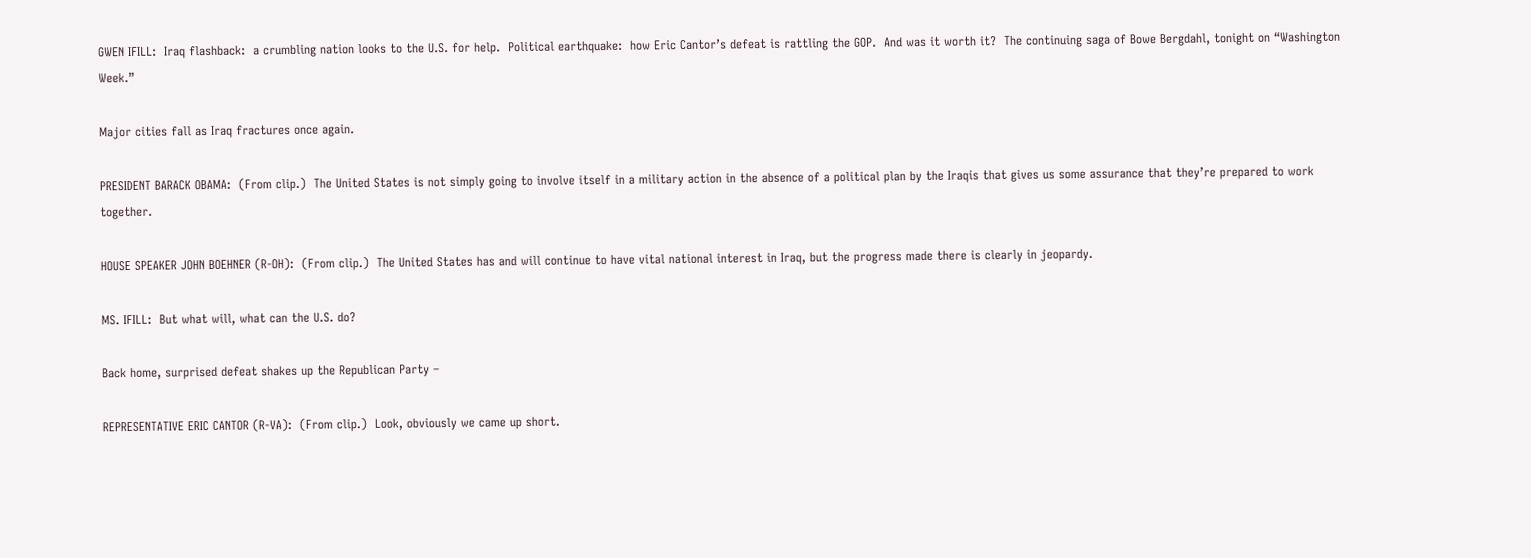GWEN IFILL:  Iraq flashback:  a crumbling nation looks to the U.S. for help.  Political earthquake:  how Eric Cantor’s defeat is rattling the GOP.  And was it worth it?  The continuing saga of Bowe Bergdahl, tonight on “Washington Week.”

Major cities fall as Iraq fractures once again.

PRESIDENT BARACK OBAMA:  (From clip.)  The United States is not simply going to involve itself in a military action in the absence of a political plan by the Iraqis that gives us some assurance that they’re prepared to work together.

HOUSE SPEAKER JOHN BOEHNER (R-OH):  (From clip.)  The United States has and will continue to have vital national interest in Iraq, but the progress made there is clearly in jeopardy.

MS. IFILL:  But what will, what can the U.S. do?

Back home, surprised defeat shakes up the Republican Party –

REPRESENTATIVE ERIC CANTOR (R-VA):  (From clip.)  Look, obviously we came up short.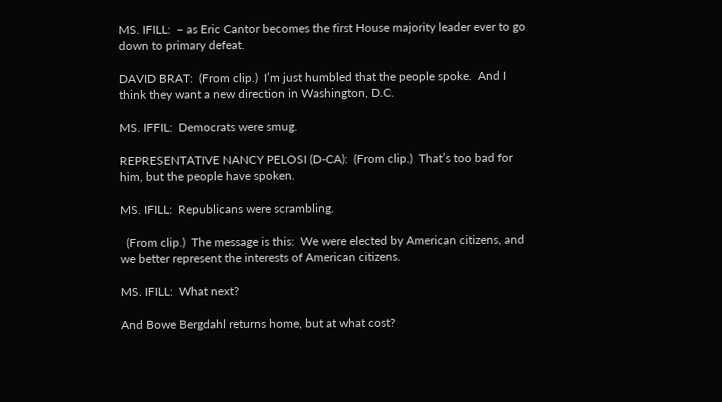MS. IFILL:  – as Eric Cantor becomes the first House majority leader ever to go down to primary defeat.

DAVID BRAT:  (From clip.)  I’m just humbled that the people spoke.  And I think they want a new direction in Washington, D.C.

MS. IFFIL:  Democrats were smug.

REPRESENTATIVE NANCY PELOSI (D-CA):  (From clip.)  That’s too bad for him, but the people have spoken.

MS. IFILL:  Republicans were scrambling.

  (From clip.)  The message is this:  We were elected by American citizens, and we better represent the interests of American citizens.

MS. IFILL:  What next?

And Bowe Bergdahl returns home, but at what cost?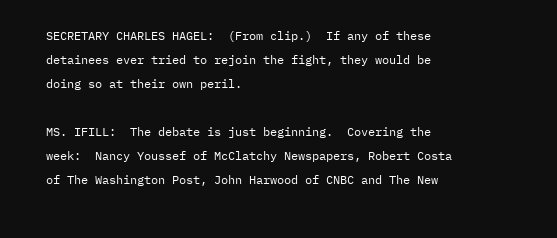SECRETARY CHARLES HAGEL:  (From clip.)  If any of these detainees ever tried to rejoin the fight, they would be doing so at their own peril.

MS. IFILL:  The debate is just beginning.  Covering the week:  Nancy Youssef of McClatchy Newspapers, Robert Costa of The Washington Post, John Harwood of CNBC and The New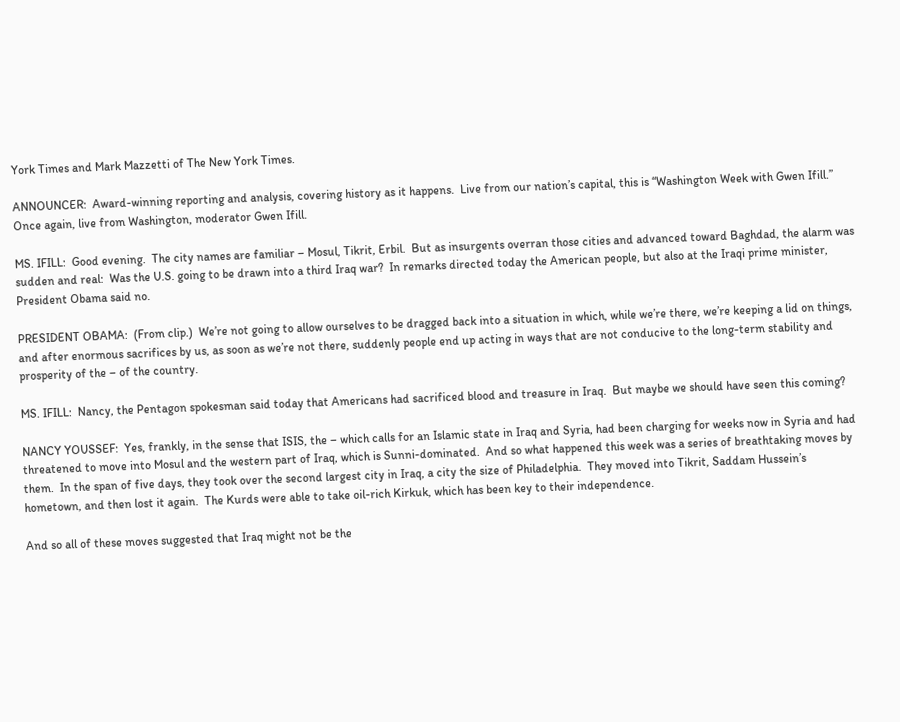York Times and Mark Mazzetti of The New York Times.

ANNOUNCER:  Award-winning reporting and analysis, covering history as it happens.  Live from our nation’s capital, this is “Washington Week with Gwen Ifill.”  Once again, live from Washington, moderator Gwen Ifill.

MS. IFILL:  Good evening.  The city names are familiar – Mosul, Tikrit, Erbil.  But as insurgents overran those cities and advanced toward Baghdad, the alarm was sudden and real:  Was the U.S. going to be drawn into a third Iraq war?  In remarks directed today the American people, but also at the Iraqi prime minister, President Obama said no.

PRESIDENT OBAMA:  (From clip.)  We’re not going to allow ourselves to be dragged back into a situation in which, while we’re there, we’re keeping a lid on things, and after enormous sacrifices by us, as soon as we’re not there, suddenly people end up acting in ways that are not conducive to the long-term stability and prosperity of the – of the country.

MS. IFILL:  Nancy, the Pentagon spokesman said today that Americans had sacrificed blood and treasure in Iraq.  But maybe we should have seen this coming?

NANCY YOUSSEF:  Yes, frankly, in the sense that ISIS, the – which calls for an Islamic state in Iraq and Syria, had been charging for weeks now in Syria and had threatened to move into Mosul and the western part of Iraq, which is Sunni-dominated.  And so what happened this week was a series of breathtaking moves by them.  In the span of five days, they took over the second largest city in Iraq, a city the size of Philadelphia.  They moved into Tikrit, Saddam Hussein’s hometown, and then lost it again.  The Kurds were able to take oil-rich Kirkuk, which has been key to their independence.

And so all of these moves suggested that Iraq might not be the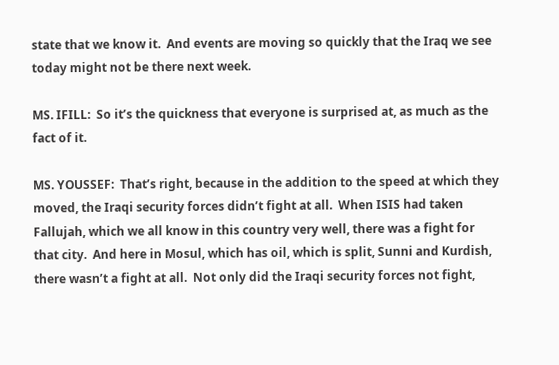state that we know it.  And events are moving so quickly that the Iraq we see today might not be there next week.

MS. IFILL:  So it’s the quickness that everyone is surprised at, as much as the fact of it.

MS. YOUSSEF:  That’s right, because in the addition to the speed at which they moved, the Iraqi security forces didn’t fight at all.  When ISIS had taken Fallujah, which we all know in this country very well, there was a fight for that city.  And here in Mosul, which has oil, which is split, Sunni and Kurdish, there wasn’t a fight at all.  Not only did the Iraqi security forces not fight,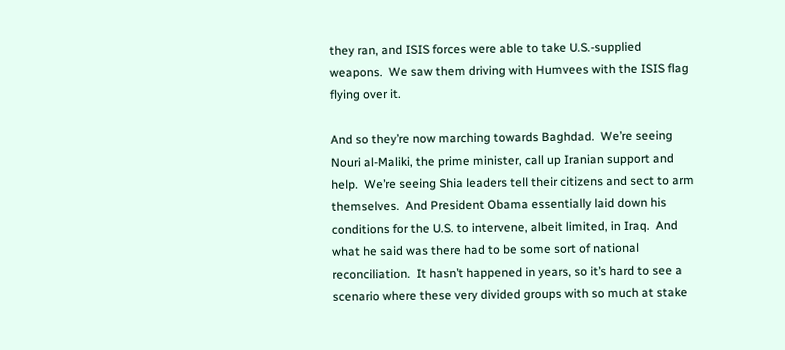they ran, and ISIS forces were able to take U.S.-supplied weapons.  We saw them driving with Humvees with the ISIS flag flying over it.

And so they’re now marching towards Baghdad.  We’re seeing Nouri al-Maliki, the prime minister, call up Iranian support and help.  We’re seeing Shia leaders tell their citizens and sect to arm themselves.  And President Obama essentially laid down his conditions for the U.S. to intervene, albeit limited, in Iraq.  And what he said was there had to be some sort of national reconciliation.  It hasn’t happened in years, so it’s hard to see a scenario where these very divided groups with so much at stake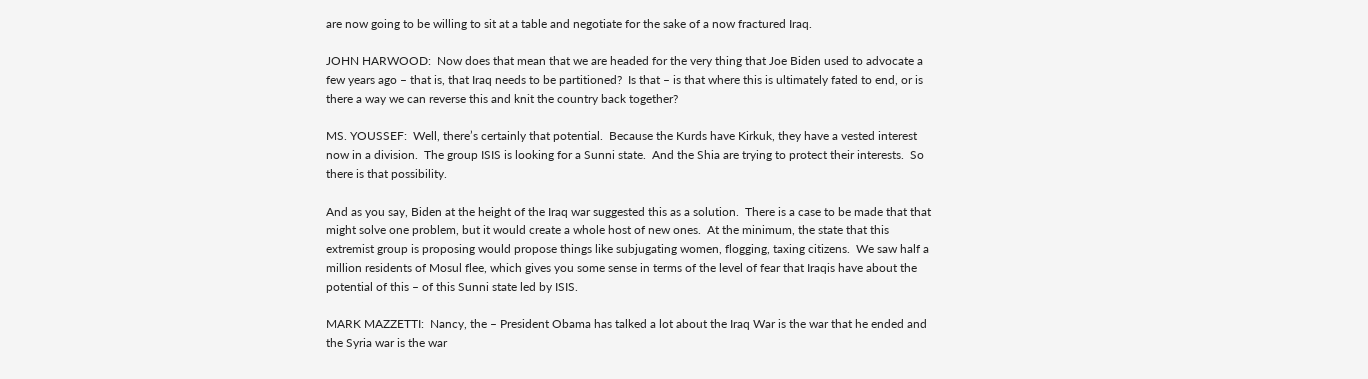are now going to be willing to sit at a table and negotiate for the sake of a now fractured Iraq.

JOHN HARWOOD:  Now does that mean that we are headed for the very thing that Joe Biden used to advocate a few years ago – that is, that Iraq needs to be partitioned?  Is that – is that where this is ultimately fated to end, or is there a way we can reverse this and knit the country back together?

MS. YOUSSEF:  Well, there’s certainly that potential.  Because the Kurds have Kirkuk, they have a vested interest now in a division.  The group ISIS is looking for a Sunni state.  And the Shia are trying to protect their interests.  So there is that possibility.

And as you say, Biden at the height of the Iraq war suggested this as a solution.  There is a case to be made that that might solve one problem, but it would create a whole host of new ones.  At the minimum, the state that this extremist group is proposing would propose things like subjugating women, flogging, taxing citizens.  We saw half a million residents of Mosul flee, which gives you some sense in terms of the level of fear that Iraqis have about the potential of this – of this Sunni state led by ISIS.

MARK MAZZETTI:  Nancy, the – President Obama has talked a lot about the Iraq War is the war that he ended and the Syria war is the war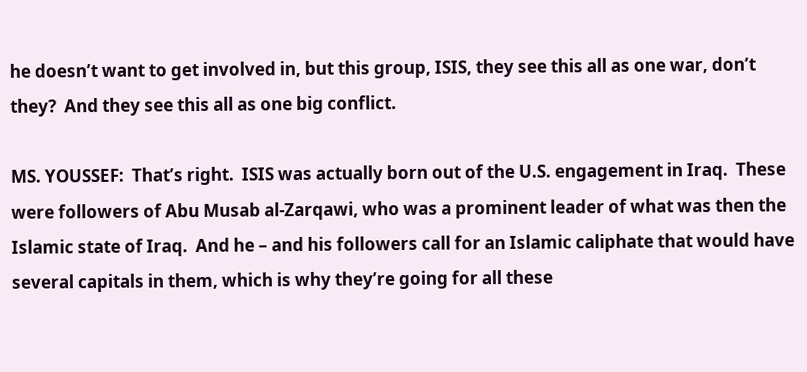he doesn’t want to get involved in, but this group, ISIS, they see this all as one war, don’t they?  And they see this all as one big conflict.

MS. YOUSSEF:  That’s right.  ISIS was actually born out of the U.S. engagement in Iraq.  These were followers of Abu Musab al-Zarqawi, who was a prominent leader of what was then the Islamic state of Iraq.  And he – and his followers call for an Islamic caliphate that would have several capitals in them, which is why they’re going for all these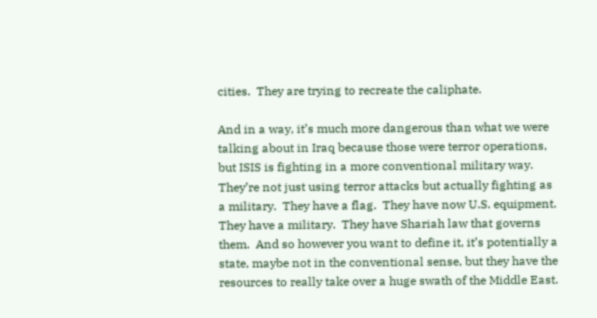cities.  They are trying to recreate the caliphate.

And in a way, it’s much more dangerous than what we were talking about in Iraq because those were terror operations, but ISIS is fighting in a more conventional military way.  They’re not just using terror attacks but actually fighting as a military.  They have a flag.  They have now U.S. equipment.  They have a military.  They have Shariah law that governs them.  And so however you want to define it, it’s potentially a state, maybe not in the conventional sense, but they have the resources to really take over a huge swath of the Middle East.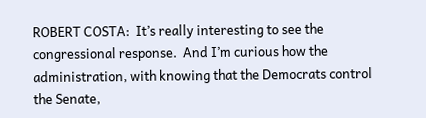ROBERT COSTA:  It’s really interesting to see the congressional response.  And I’m curious how the administration, with knowing that the Democrats control the Senate,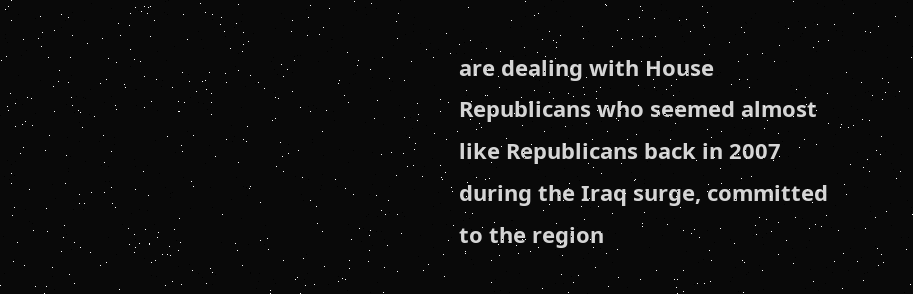are dealing with House Republicans who seemed almost like Republicans back in 2007 during the Iraq surge, committed to the region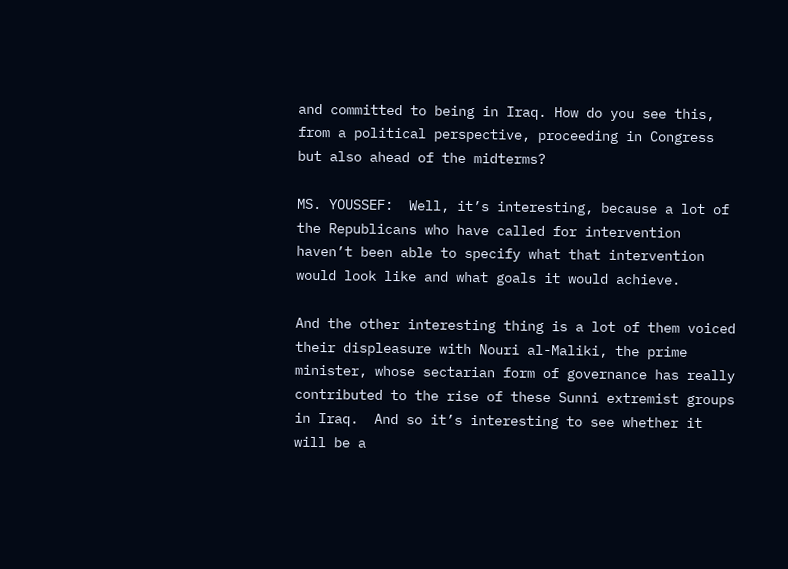and committed to being in Iraq. How do you see this, from a political perspective, proceeding in Congress but also ahead of the midterms?

MS. YOUSSEF:  Well, it’s interesting, because a lot of the Republicans who have called for intervention haven’t been able to specify what that intervention would look like and what goals it would achieve.

And the other interesting thing is a lot of them voiced their displeasure with Nouri al-Maliki, the prime minister, whose sectarian form of governance has really contributed to the rise of these Sunni extremist groups in Iraq.  And so it’s interesting to see whether it will be a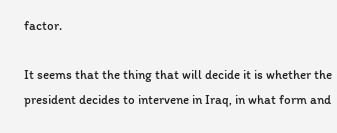factor.

It seems that the thing that will decide it is whether the president decides to intervene in Iraq, in what form and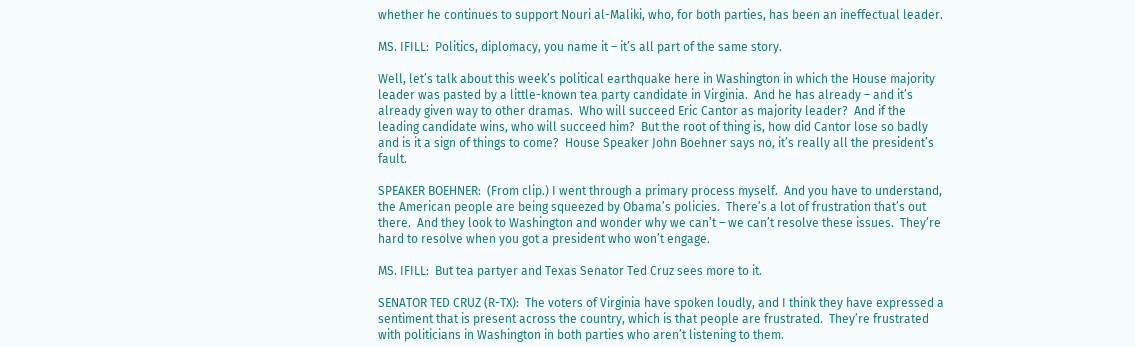whether he continues to support Nouri al-Maliki, who, for both parties, has been an ineffectual leader.

MS. IFILL:  Politics, diplomacy, you name it – it’s all part of the same story.

Well, let’s talk about this week’s political earthquake here in Washington in which the House majority leader was pasted by a little-known tea party candidate in Virginia.  And he has already – and it’s already given way to other dramas.  Who will succeed Eric Cantor as majority leader?  And if the leading candidate wins, who will succeed him?  But the root of thing is, how did Cantor lose so badly and is it a sign of things to come?  House Speaker John Boehner says no, it’s really all the president’s fault.

SPEAKER BOEHNER:  (From clip.) I went through a primary process myself.  And you have to understand, the American people are being squeezed by Obama’s policies.  There’s a lot of frustration that’s out there.  And they look to Washington and wonder why we can’t – we can’t resolve these issues.  They’re hard to resolve when you got a president who won’t engage.

MS. IFILL:  But tea partyer and Texas Senator Ted Cruz sees more to it.

SENATOR TED CRUZ (R-TX):  The voters of Virginia have spoken loudly, and I think they have expressed a sentiment that is present across the country, which is that people are frustrated.  They’re frustrated with politicians in Washington in both parties who aren’t listening to them.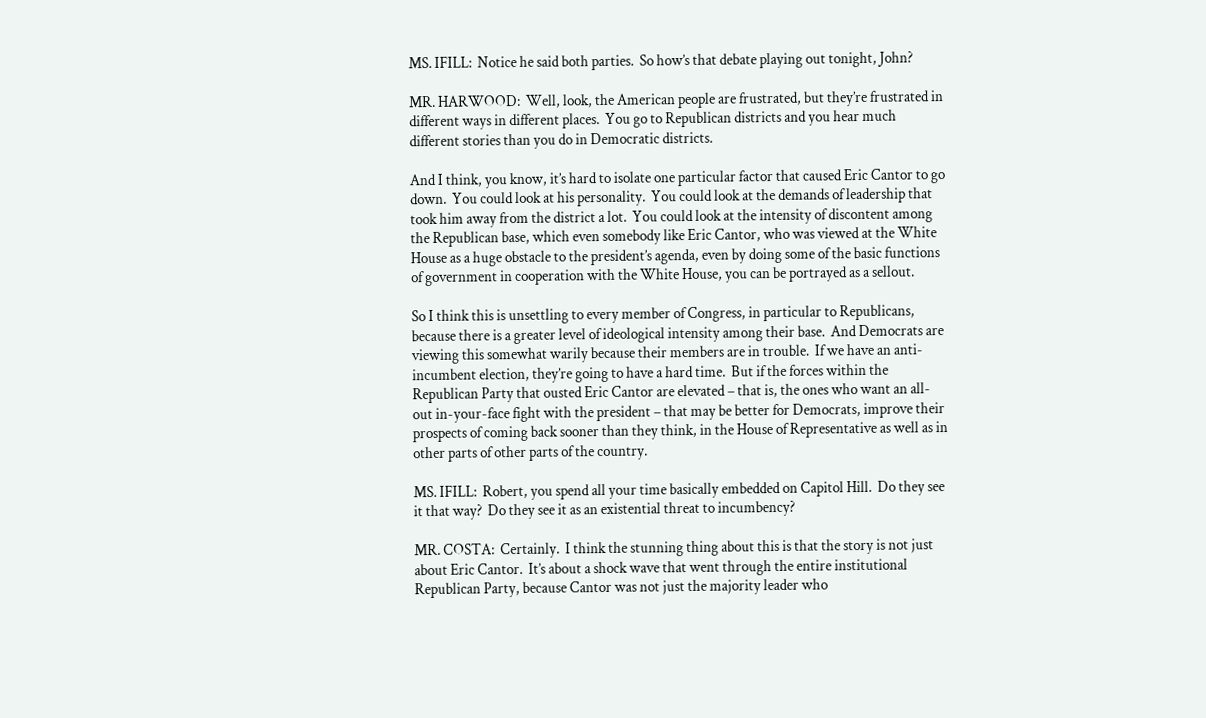MS. IFILL:  Notice he said both parties.  So how’s that debate playing out tonight, John?

MR. HARWOOD:  Well, look, the American people are frustrated, but they’re frustrated in different ways in different places.  You go to Republican districts and you hear much different stories than you do in Democratic districts.

And I think, you know, it’s hard to isolate one particular factor that caused Eric Cantor to go down.  You could look at his personality.  You could look at the demands of leadership that took him away from the district a lot.  You could look at the intensity of discontent among the Republican base, which even somebody like Eric Cantor, who was viewed at the White House as a huge obstacle to the president’s agenda, even by doing some of the basic functions of government in cooperation with the White House, you can be portrayed as a sellout.

So I think this is unsettling to every member of Congress, in particular to Republicans, because there is a greater level of ideological intensity among their base.  And Democrats are viewing this somewhat warily because their members are in trouble.  If we have an anti-incumbent election, they’re going to have a hard time.  But if the forces within the Republican Party that ousted Eric Cantor are elevated – that is, the ones who want an all-out in-your-face fight with the president – that may be better for Democrats, improve their prospects of coming back sooner than they think, in the House of Representative as well as in other parts of other parts of the country.

MS. IFILL:  Robert, you spend all your time basically embedded on Capitol Hill.  Do they see it that way?  Do they see it as an existential threat to incumbency?

MR. COSTA:  Certainly.  I think the stunning thing about this is that the story is not just about Eric Cantor.  It’s about a shock wave that went through the entire institutional Republican Party, because Cantor was not just the majority leader who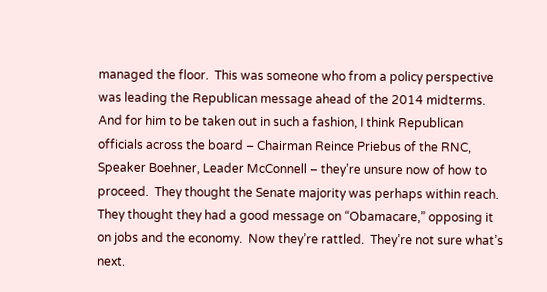managed the floor.  This was someone who from a policy perspective was leading the Republican message ahead of the 2014 midterms.  And for him to be taken out in such a fashion, I think Republican officials across the board – Chairman Reince Priebus of the RNC, Speaker Boehner, Leader McConnell – they’re unsure now of how to proceed.  They thought the Senate majority was perhaps within reach.  They thought they had a good message on “Obamacare,” opposing it on jobs and the economy.  Now they’re rattled.  They’re not sure what’s next.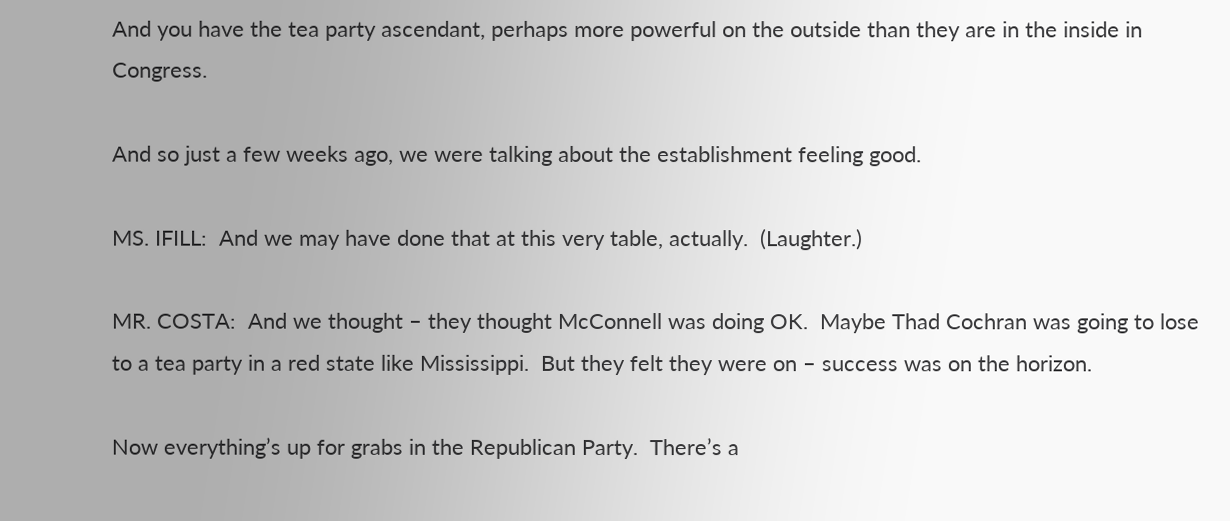And you have the tea party ascendant, perhaps more powerful on the outside than they are in the inside in Congress.

And so just a few weeks ago, we were talking about the establishment feeling good.

MS. IFILL:  And we may have done that at this very table, actually.  (Laughter.)

MR. COSTA:  And we thought – they thought McConnell was doing OK.  Maybe Thad Cochran was going to lose to a tea party in a red state like Mississippi.  But they felt they were on – success was on the horizon.

Now everything’s up for grabs in the Republican Party.  There’s a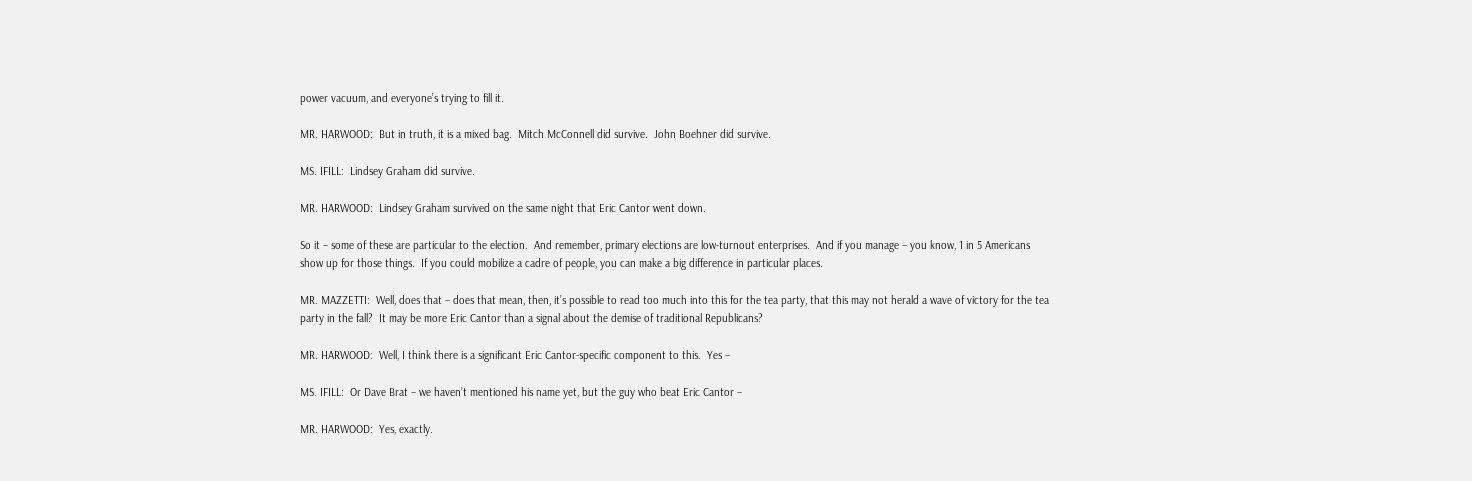power vacuum, and everyone’s trying to fill it.

MR. HARWOOD:  But in truth, it is a mixed bag.  Mitch McConnell did survive.  John Boehner did survive.

MS. IFILL:  Lindsey Graham did survive.

MR. HARWOOD:  Lindsey Graham survived on the same night that Eric Cantor went down.

So it – some of these are particular to the election.  And remember, primary elections are low-turnout enterprises.  And if you manage – you know, 1 in 5 Americans show up for those things.  If you could mobilize a cadre of people, you can make a big difference in particular places.

MR. MAZZETTI:  Well, does that – does that mean, then, it’s possible to read too much into this for the tea party, that this may not herald a wave of victory for the tea party in the fall?  It may be more Eric Cantor than a signal about the demise of traditional Republicans?

MR. HARWOOD:  Well, I think there is a significant Eric Cantor-specific component to this.  Yes –

MS. IFILL:  Or Dave Brat – we haven’t mentioned his name yet, but the guy who beat Eric Cantor –

MR. HARWOOD:  Yes, exactly.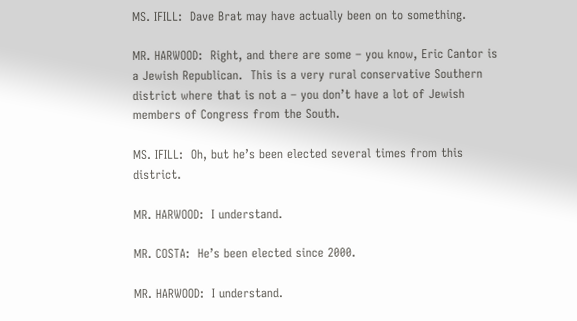MS. IFILL:  Dave Brat may have actually been on to something.

MR. HARWOOD:  Right, and there are some – you know, Eric Cantor is a Jewish Republican.  This is a very rural conservative Southern district where that is not a – you don’t have a lot of Jewish members of Congress from the South.

MS. IFILL:  Oh, but he’s been elected several times from this district.

MR. HARWOOD:  I understand.

MR. COSTA:  He’s been elected since 2000.

MR. HARWOOD:  I understand.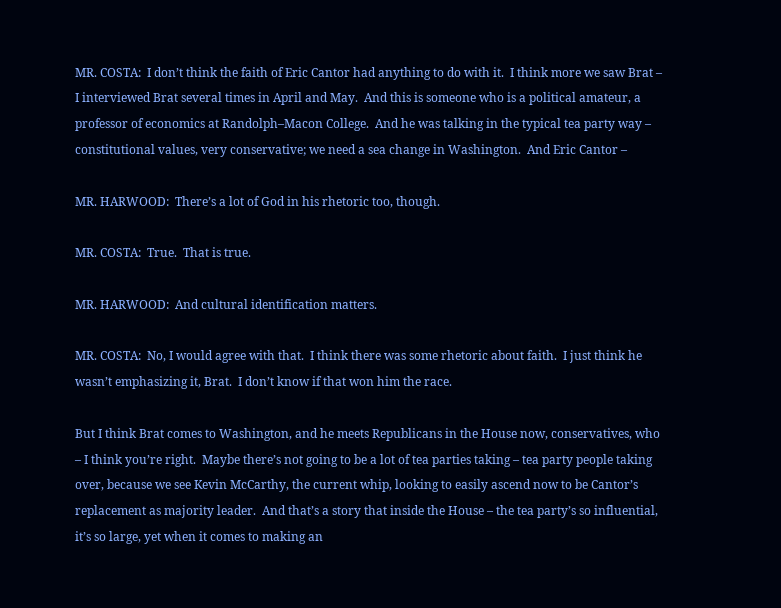MR. COSTA:  I don’t think the faith of Eric Cantor had anything to do with it.  I think more we saw Brat – I interviewed Brat several times in April and May.  And this is someone who is a political amateur, a professor of economics at Randolph–Macon College.  And he was talking in the typical tea party way – constitutional values, very conservative; we need a sea change in Washington.  And Eric Cantor –

MR. HARWOOD:  There’s a lot of God in his rhetoric too, though.

MR. COSTA:  True.  That is true.

MR. HARWOOD:  And cultural identification matters.

MR. COSTA:  No, I would agree with that.  I think there was some rhetoric about faith.  I just think he wasn’t emphasizing it, Brat.  I don’t know if that won him the race.

But I think Brat comes to Washington, and he meets Republicans in the House now, conservatives, who – I think you’re right.  Maybe there’s not going to be a lot of tea parties taking – tea party people taking over, because we see Kevin McCarthy, the current whip, looking to easily ascend now to be Cantor’s replacement as majority leader.  And that’s a story that inside the House – the tea party’s so influential, it’s so large, yet when it comes to making an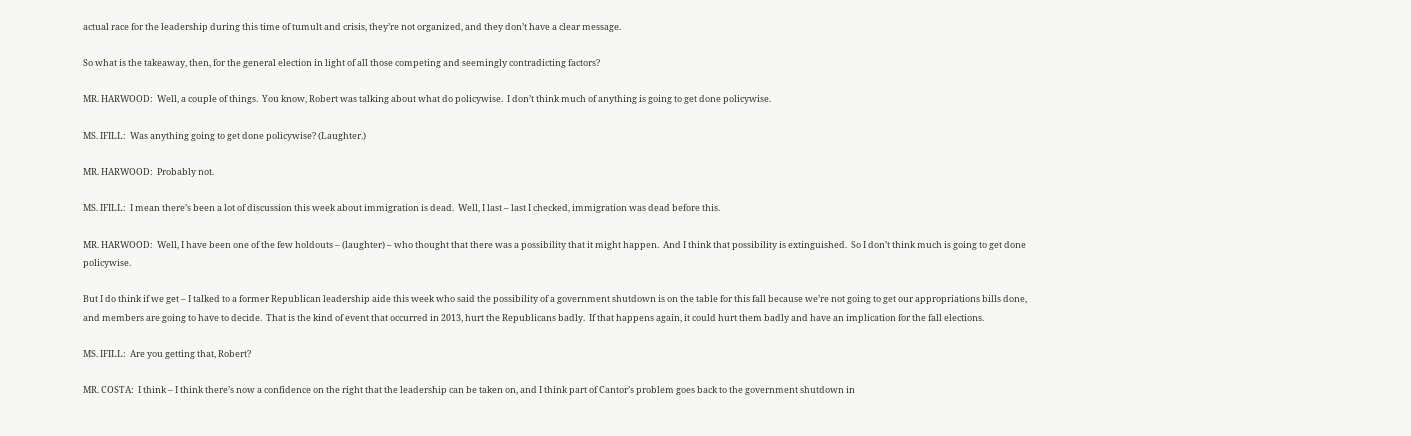actual race for the leadership during this time of tumult and crisis, they’re not organized, and they don’t have a clear message.

So what is the takeaway, then, for the general election in light of all those competing and seemingly contradicting factors?

MR. HARWOOD:  Well, a couple of things.  You know, Robert was talking about what do policywise.  I don’t think much of anything is going to get done policywise.

MS. IFILL:  Was anything going to get done policywise? (Laughter.)

MR. HARWOOD:  Probably not.

MS. IFILL:  I mean there’s been a lot of discussion this week about immigration is dead.  Well, I last – last I checked, immigration was dead before this.

MR. HARWOOD:  Well, I have been one of the few holdouts – (laughter) – who thought that there was a possibility that it might happen.  And I think that possibility is extinguished.  So I don’t think much is going to get done policywise.

But I do think if we get – I talked to a former Republican leadership aide this week who said the possibility of a government shutdown is on the table for this fall because we’re not going to get our appropriations bills done, and members are going to have to decide.  That is the kind of event that occurred in 2013, hurt the Republicans badly.  If that happens again, it could hurt them badly and have an implication for the fall elections.

MS. IFILL:  Are you getting that, Robert?

MR. COSTA:  I think – I think there’s now a confidence on the right that the leadership can be taken on, and I think part of Cantor’s problem goes back to the government shutdown in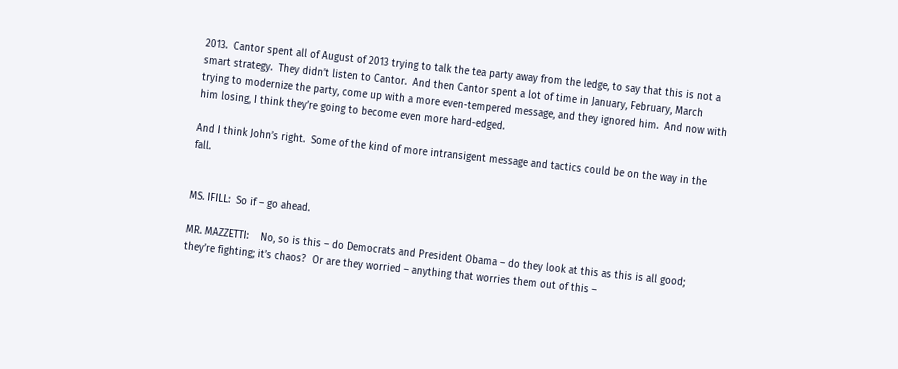2013.  Cantor spent all of August of 2013 trying to talk the tea party away from the ledge, to say that this is not a smart strategy.  They didn’t listen to Cantor.  And then Cantor spent a lot of time in January, February, March trying to modernize the party, come up with a more even-tempered message, and they ignored him.  And now with him losing, I think they’re going to become even more hard-edged.

And I think John’s right.  Some of the kind of more intransigent message and tactics could be on the way in the fall.


MS. IFILL:  So if – go ahead.

MR. MAZZETTI:    No, so is this – do Democrats and President Obama – do they look at this as this is all good; they’re fighting; it’s chaos?  Or are they worried – anything that worries them out of this –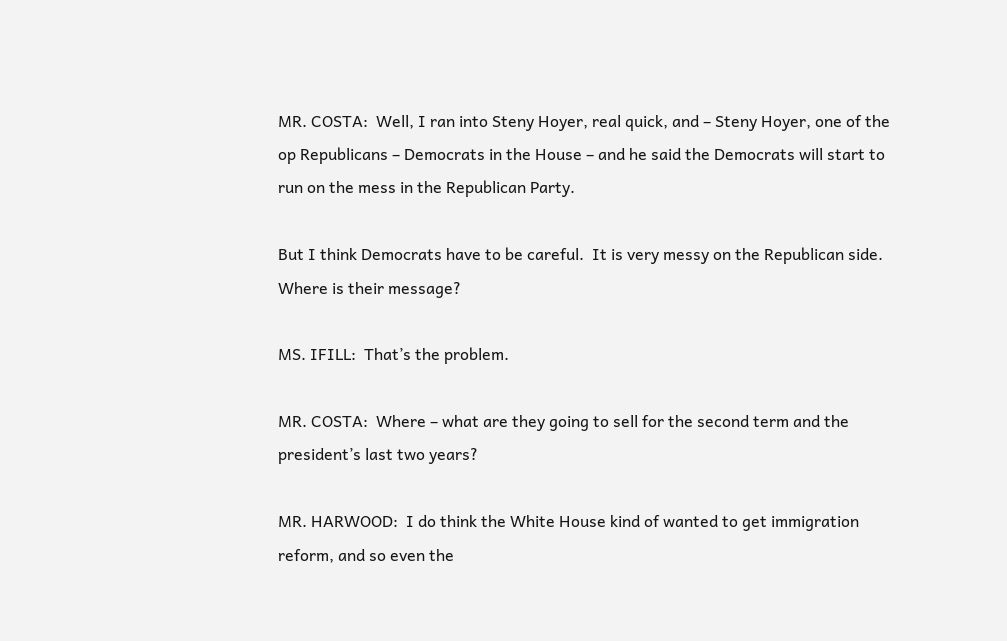MR. COSTA:  Well, I ran into Steny Hoyer, real quick, and – Steny Hoyer, one of the op Republicans – Democrats in the House – and he said the Democrats will start to run on the mess in the Republican Party.

But I think Democrats have to be careful.  It is very messy on the Republican side.  Where is their message?

MS. IFILL:  That’s the problem.

MR. COSTA:  Where – what are they going to sell for the second term and the president’s last two years?

MR. HARWOOD:  I do think the White House kind of wanted to get immigration reform, and so even the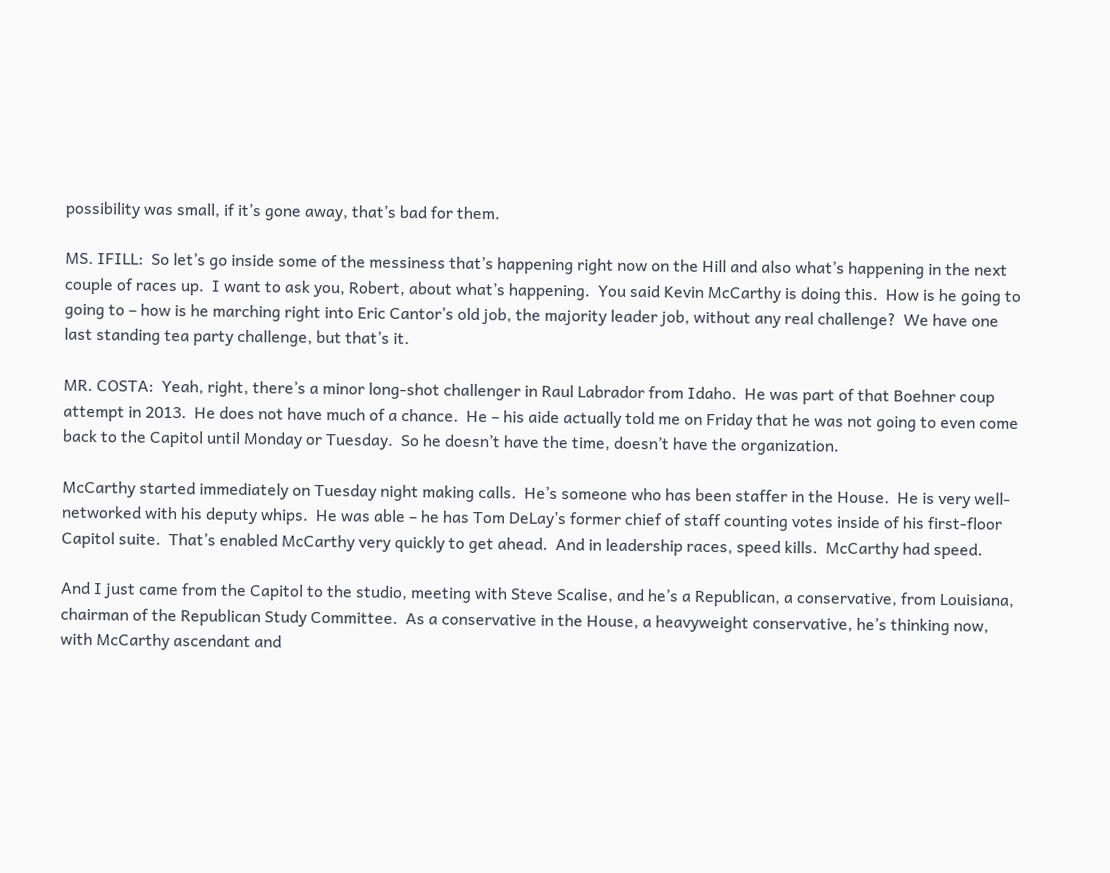possibility was small, if it’s gone away, that’s bad for them.

MS. IFILL:  So let’s go inside some of the messiness that’s happening right now on the Hill and also what’s happening in the next couple of races up.  I want to ask you, Robert, about what’s happening.  You said Kevin McCarthy is doing this.  How is he going to going to – how is he marching right into Eric Cantor’s old job, the majority leader job, without any real challenge?  We have one last standing tea party challenge, but that’s it.

MR. COSTA:  Yeah, right, there’s a minor long-shot challenger in Raul Labrador from Idaho.  He was part of that Boehner coup attempt in 2013.  He does not have much of a chance.  He – his aide actually told me on Friday that he was not going to even come back to the Capitol until Monday or Tuesday.  So he doesn’t have the time, doesn’t have the organization.

McCarthy started immediately on Tuesday night making calls.  He’s someone who has been staffer in the House.  He is very well-networked with his deputy whips.  He was able – he has Tom DeLay’s former chief of staff counting votes inside of his first-floor Capitol suite.  That’s enabled McCarthy very quickly to get ahead.  And in leadership races, speed kills.  McCarthy had speed.

And I just came from the Capitol to the studio, meeting with Steve Scalise, and he’s a Republican, a conservative, from Louisiana, chairman of the Republican Study Committee.  As a conservative in the House, a heavyweight conservative, he’s thinking now, with McCarthy ascendant and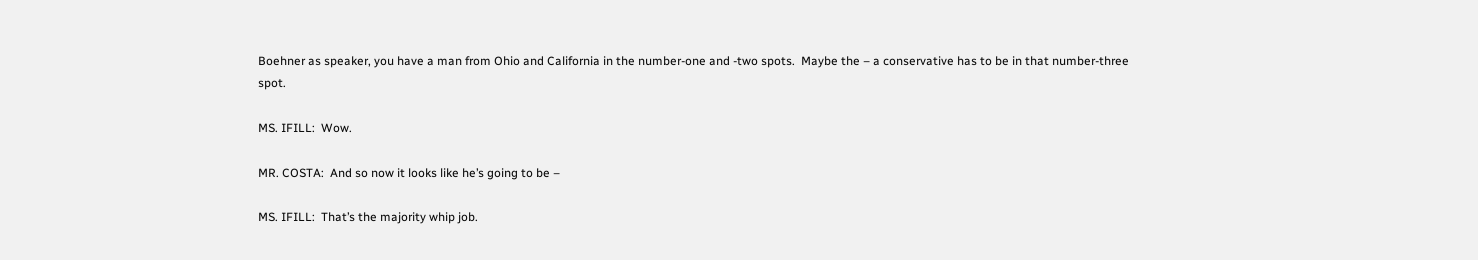Boehner as speaker, you have a man from Ohio and California in the number-one and -two spots.  Maybe the – a conservative has to be in that number-three spot.

MS. IFILL:  Wow.

MR. COSTA:  And so now it looks like he’s going to be –

MS. IFILL:  That’s the majority whip job.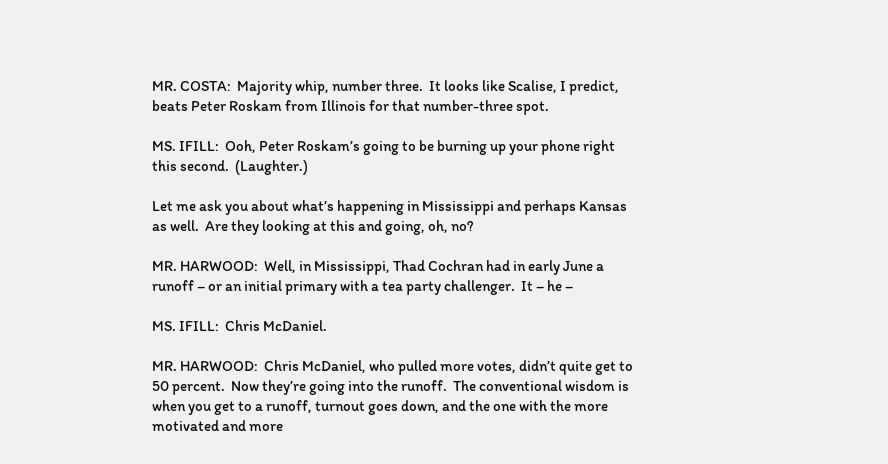MR. COSTA:  Majority whip, number three.  It looks like Scalise, I predict, beats Peter Roskam from Illinois for that number-three spot.

MS. IFILL:  Ooh, Peter Roskam’s going to be burning up your phone right this second.  (Laughter.)

Let me ask you about what’s happening in Mississippi and perhaps Kansas as well.  Are they looking at this and going, oh, no?

MR. HARWOOD:  Well, in Mississippi, Thad Cochran had in early June a runoff – or an initial primary with a tea party challenger.  It – he –

MS. IFILL:  Chris McDaniel.

MR. HARWOOD:  Chris McDaniel, who pulled more votes, didn’t quite get to 50 percent.  Now they’re going into the runoff.  The conventional wisdom is when you get to a runoff, turnout goes down, and the one with the more motivated and more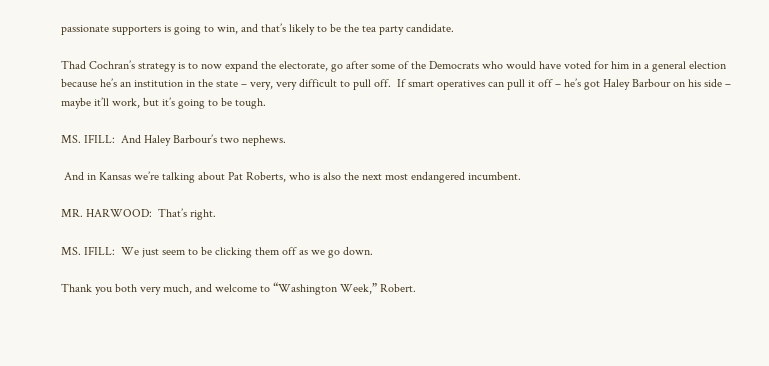passionate supporters is going to win, and that’s likely to be the tea party candidate.

Thad Cochran’s strategy is to now expand the electorate, go after some of the Democrats who would have voted for him in a general election because he’s an institution in the state – very, very difficult to pull off.  If smart operatives can pull it off – he’s got Haley Barbour on his side – maybe it’ll work, but it’s going to be tough.

MS. IFILL:  And Haley Barbour’s two nephews.

 And in Kansas we’re talking about Pat Roberts, who is also the next most endangered incumbent.

MR. HARWOOD:  That’s right.

MS. IFILL:  We just seem to be clicking them off as we go down.

Thank you both very much, and welcome to “Washington Week,” Robert.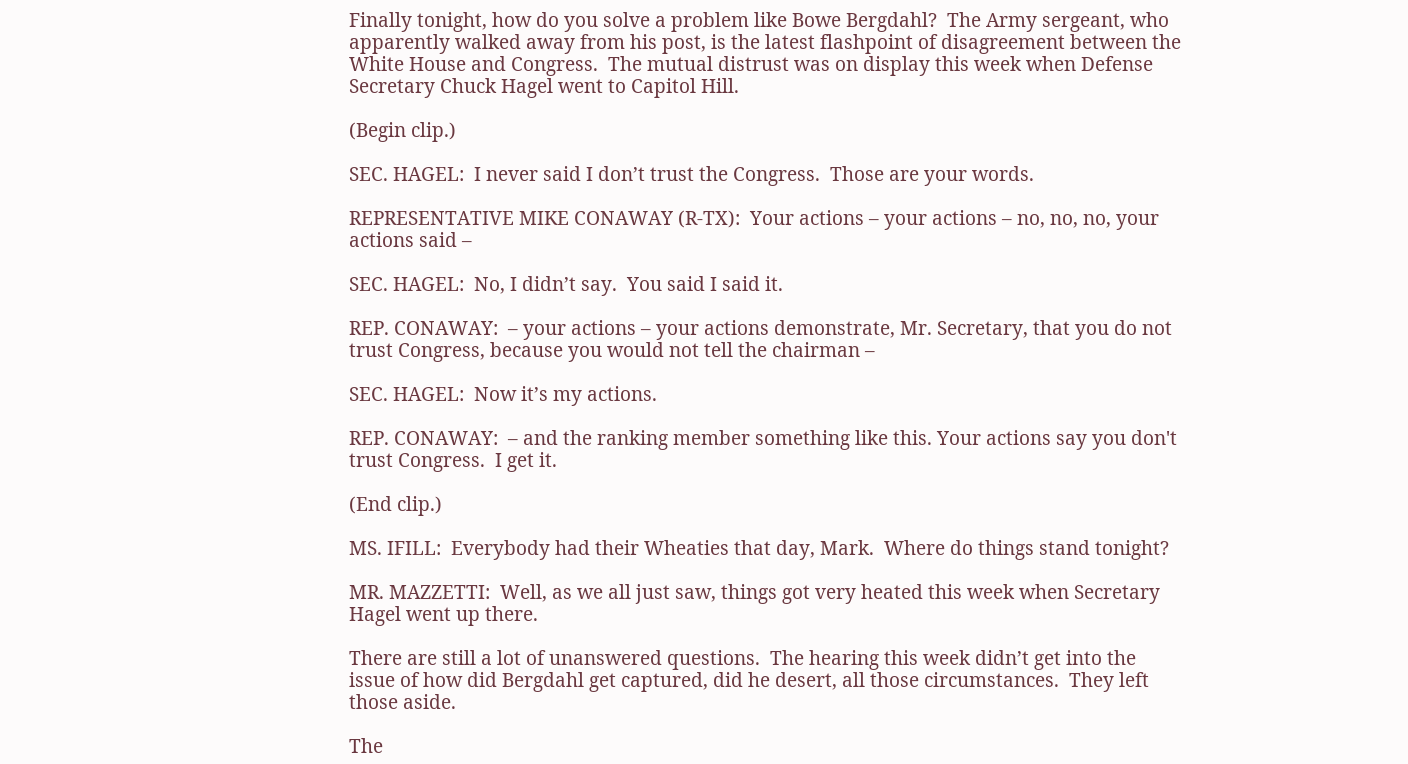Finally tonight, how do you solve a problem like Bowe Bergdahl?  The Army sergeant, who apparently walked away from his post, is the latest flashpoint of disagreement between the White House and Congress.  The mutual distrust was on display this week when Defense Secretary Chuck Hagel went to Capitol Hill.

(Begin clip.)

SEC. HAGEL:  I never said I don’t trust the Congress.  Those are your words.

REPRESENTATIVE MIKE CONAWAY (R-TX):  Your actions – your actions – no, no, no, your actions said –

SEC. HAGEL:  No, I didn’t say.  You said I said it.

REP. CONAWAY:  – your actions – your actions demonstrate, Mr. Secretary, that you do not trust Congress, because you would not tell the chairman –

SEC. HAGEL:  Now it’s my actions.

REP. CONAWAY:  – and the ranking member something like this. Your actions say you don't trust Congress.  I get it.

(End clip.)

MS. IFILL:  Everybody had their Wheaties that day, Mark.  Where do things stand tonight?

MR. MAZZETTI:  Well, as we all just saw, things got very heated this week when Secretary Hagel went up there.

There are still a lot of unanswered questions.  The hearing this week didn’t get into the issue of how did Bergdahl get captured, did he desert, all those circumstances.  They left those aside.

The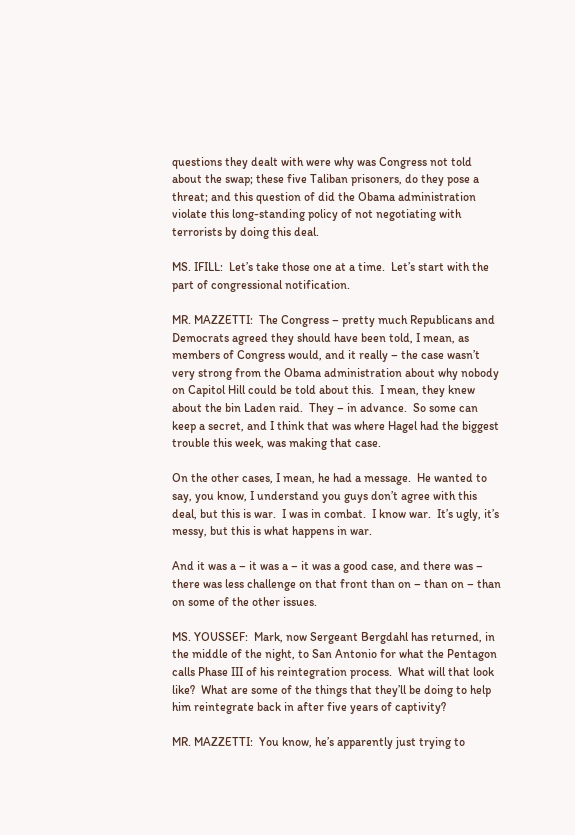questions they dealt with were why was Congress not told about the swap; these five Taliban prisoners, do they pose a threat; and this question of did the Obama administration violate this long-standing policy of not negotiating with terrorists by doing this deal.

MS. IFILL:  Let’s take those one at a time.  Let’s start with the part of congressional notification.

MR. MAZZETTI:  The Congress – pretty much Republicans and Democrats agreed they should have been told, I mean, as members of Congress would, and it really – the case wasn’t very strong from the Obama administration about why nobody on Capitol Hill could be told about this.  I mean, they knew about the bin Laden raid.  They – in advance.  So some can keep a secret, and I think that was where Hagel had the biggest trouble this week, was making that case.

On the other cases, I mean, he had a message.  He wanted to say, you know, I understand you guys don’t agree with this deal, but this is war.  I was in combat.  I know war.  It’s ugly, it’s messy, but this is what happens in war.

And it was a – it was a – it was a good case, and there was – there was less challenge on that front than on – than on – than on some of the other issues.

MS. YOUSSEF:  Mark, now Sergeant Bergdahl has returned, in the middle of the night, to San Antonio for what the Pentagon calls Phase III of his reintegration process.  What will that look like?  What are some of the things that they’ll be doing to help him reintegrate back in after five years of captivity?

MR. MAZZETTI:  You know, he’s apparently just trying to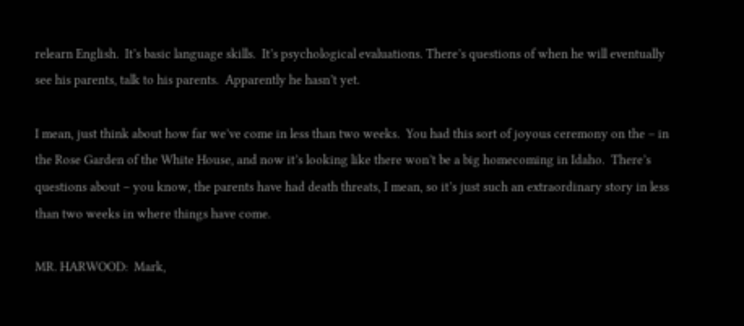relearn English.  It’s basic language skills.  It’s psychological evaluations. There’s questions of when he will eventually see his parents, talk to his parents.  Apparently he hasn’t yet.

I mean, just think about how far we’ve come in less than two weeks.  You had this sort of joyous ceremony on the – in the Rose Garden of the White House, and now it’s looking like there won’t be a big homecoming in Idaho.  There’s questions about – you know, the parents have had death threats, I mean, so it’s just such an extraordinary story in less than two weeks in where things have come.

MR. HARWOOD:  Mark,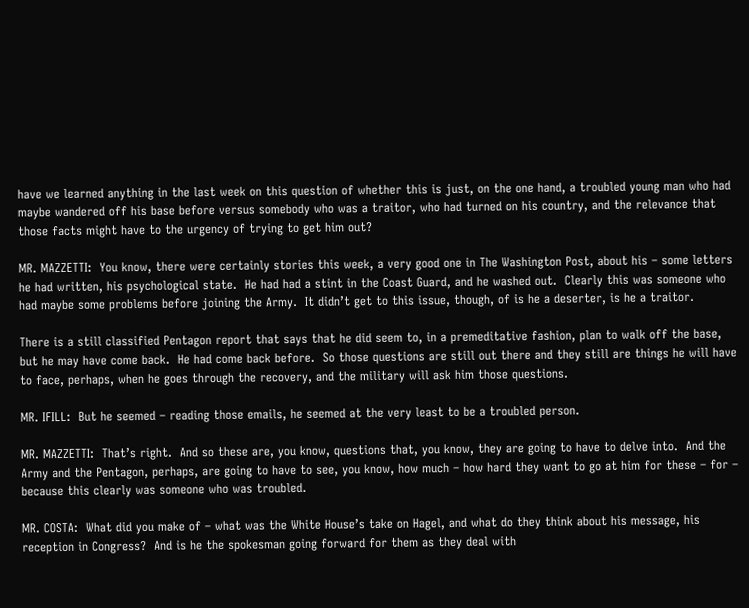have we learned anything in the last week on this question of whether this is just, on the one hand, a troubled young man who had maybe wandered off his base before versus somebody who was a traitor, who had turned on his country, and the relevance that those facts might have to the urgency of trying to get him out?

MR. MAZZETTI:  You know, there were certainly stories this week, a very good one in The Washington Post, about his – some letters he had written, his psychological state.  He had had a stint in the Coast Guard, and he washed out.  Clearly this was someone who had maybe some problems before joining the Army.  It didn’t get to this issue, though, of is he a deserter, is he a traitor.

There is a still classified Pentagon report that says that he did seem to, in a premeditative fashion, plan to walk off the base, but he may have come back.  He had come back before.  So those questions are still out there and they still are things he will have to face, perhaps, when he goes through the recovery, and the military will ask him those questions.

MR. IFILL:  But he seemed – reading those emails, he seemed at the very least to be a troubled person.

MR. MAZZETTI:  That’s right.  And so these are, you know, questions that, you know, they are going to have to delve into.  And the Army and the Pentagon, perhaps, are going to have to see, you know, how much – how hard they want to go at him for these – for – because this clearly was someone who was troubled.

MR. COSTA:  What did you make of – what was the White House’s take on Hagel, and what do they think about his message, his reception in Congress?  And is he the spokesman going forward for them as they deal with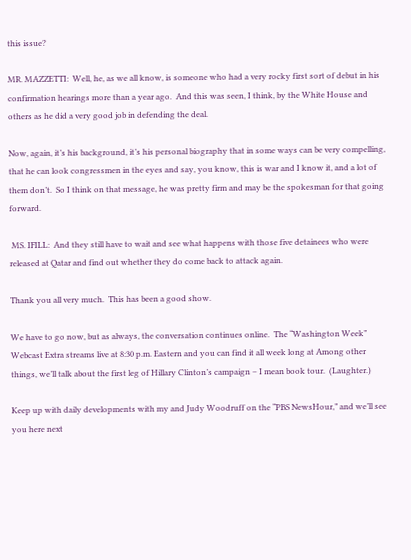this issue?

MR. MAZZETTI:  Well, he, as we all know, is someone who had a very rocky first sort of debut in his confirmation hearings more than a year ago.  And this was seen, I think, by the White House and others as he did a very good job in defending the deal.

Now, again, it’s his background, it’s his personal biography that in some ways can be very compelling, that he can look congressmen in the eyes and say, you know, this is war and I know it, and a lot of them don’t.  So I think on that message, he was pretty firm and may be the spokesman for that going forward.

 MS. IFILL:  And they still have to wait and see what happens with those five detainees who were released at Qatar and find out whether they do come back to attack again.

Thank you all very much.  This has been a good show.

We have to go now, but as always, the conversation continues online.  The “Washington Week” Webcast Extra streams live at 8:30 p.m. Eastern and you can find it all week long at Among other things, we’ll talk about the first leg of Hillary Clinton’s campaign – I mean book tour.  (Laughter.)

Keep up with daily developments with my and Judy Woodruff on the “PBS NewsHour,” and we’ll see you here next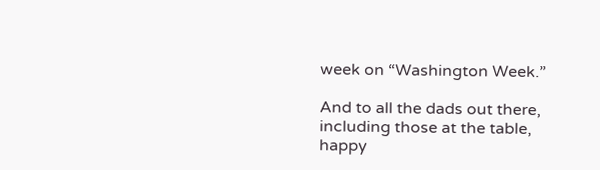week on “Washington Week.”

And to all the dads out there, including those at the table, happy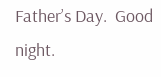Father’s Day.  Good night.